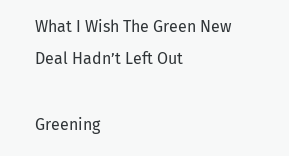What I Wish The Green New Deal Hadn’t Left Out

Greening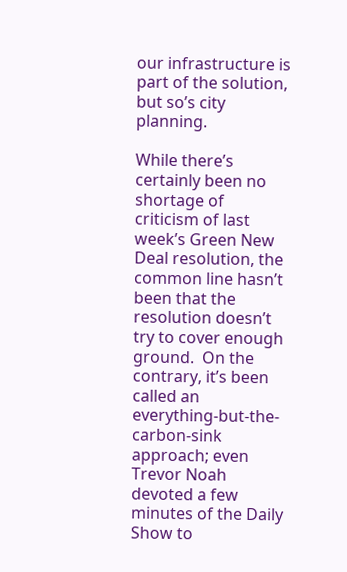our infrastructure is part of the solution, but so’s city planning.

While there’s certainly been no shortage of criticism of last week’s Green New Deal resolution, the common line hasn’t been that the resolution doesn’t try to cover enough ground.  On the contrary, it’s been called an everything-but-the-carbon-sink approach; even Trevor Noah devoted a few minutes of the Daily Show to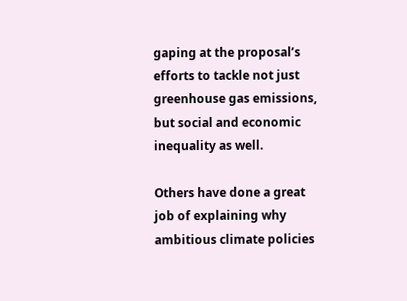gaping at the proposal’s efforts to tackle not just greenhouse gas emissions, but social and economic inequality as well.

Others have done a great job of explaining why ambitious climate policies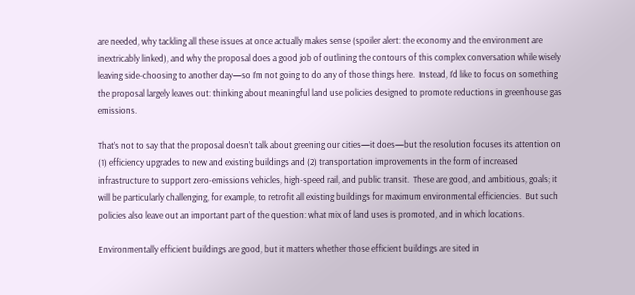are needed, why tackling all these issues at once actually makes sense (spoiler alert: the economy and the environment are inextricably linked), and why the proposal does a good job of outlining the contours of this complex conversation while wisely leaving side-choosing to another day—so I’m not going to do any of those things here.  Instead, I’d like to focus on something the proposal largely leaves out: thinking about meaningful land use policies designed to promote reductions in greenhouse gas emissions.

That’s not to say that the proposal doesn’t talk about greening our cities—it does—but the resolution focuses its attention on (1) efficiency upgrades to new and existing buildings and (2) transportation improvements in the form of increased infrastructure to support zero-emissions vehicles, high-speed rail, and public transit.  These are good, and ambitious, goals; it will be particularly challenging, for example, to retrofit all existing buildings for maximum environmental efficiencies.  But such policies also leave out an important part of the question: what mix of land uses is promoted, and in which locations.

Environmentally efficient buildings are good, but it matters whether those efficient buildings are sited in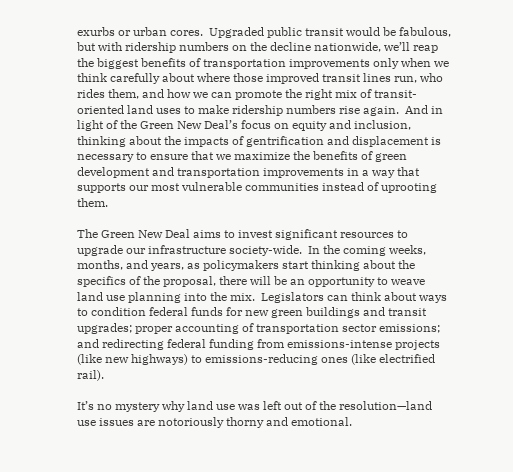exurbs or urban cores.  Upgraded public transit would be fabulous, but with ridership numbers on the decline nationwide, we’ll reap the biggest benefits of transportation improvements only when we think carefully about where those improved transit lines run, who rides them, and how we can promote the right mix of transit-oriented land uses to make ridership numbers rise again.  And in light of the Green New Deal’s focus on equity and inclusion, thinking about the impacts of gentrification and displacement is necessary to ensure that we maximize the benefits of green development and transportation improvements in a way that supports our most vulnerable communities instead of uprooting them.

The Green New Deal aims to invest significant resources to upgrade our infrastructure society-wide.  In the coming weeks, months, and years, as policymakers start thinking about the specifics of the proposal, there will be an opportunity to weave land use planning into the mix.  Legislators can think about ways to condition federal funds for new green buildings and transit upgrades; proper accounting of transportation sector emissions; and redirecting federal funding from emissions-intense projects (like new highways) to emissions-reducing ones (like electrified rail).

It’s no mystery why land use was left out of the resolution—land use issues are notoriously thorny and emotional.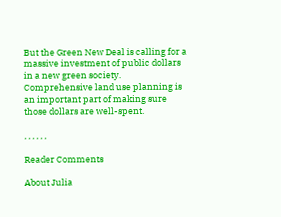But the Green New Deal is calling for a massive investment of public dollars in a new green society.  Comprehensive land use planning is an important part of making sure those dollars are well-spent.

, , , , , ,

Reader Comments

About Julia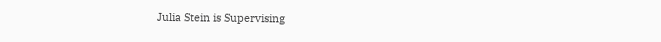Julia Stein is Supervising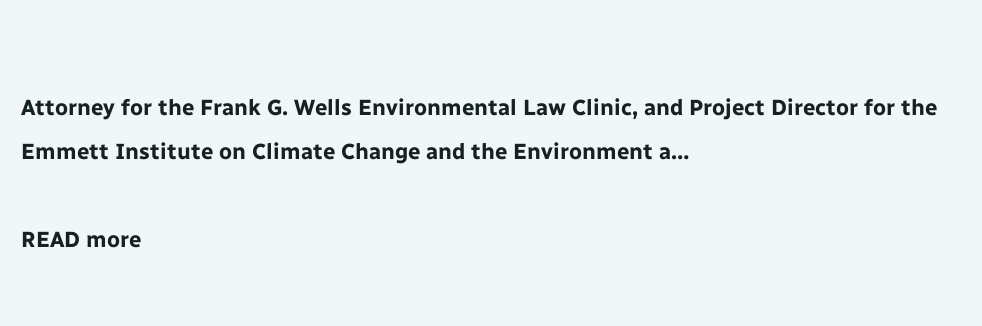Attorney for the Frank G. Wells Environmental Law Clinic, and Project Director for the Emmett Institute on Climate Change and the Environment a…

READ more